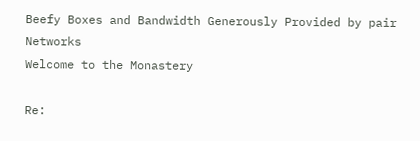Beefy Boxes and Bandwidth Generously Provided by pair Networks
Welcome to the Monastery

Re: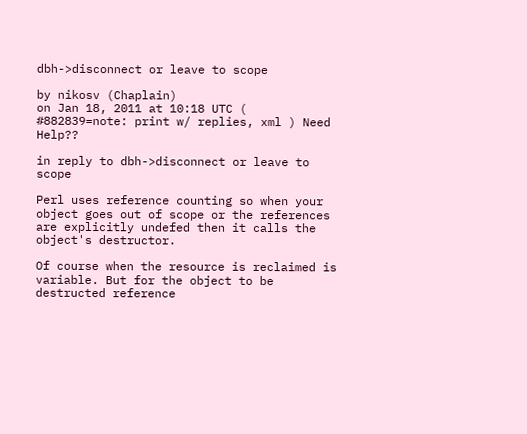dbh->disconnect or leave to scope

by nikosv (Chaplain)
on Jan 18, 2011 at 10:18 UTC ( #882839=note: print w/ replies, xml ) Need Help??

in reply to dbh->disconnect or leave to scope

Perl uses reference counting so when your object goes out of scope or the references are explicitly undefed then it calls the object's destructor.

Of course when the resource is reclaimed is variable. But for the object to be destructed reference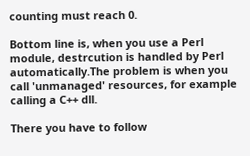counting must reach 0.

Bottom line is, when you use a Perl module, destrcution is handled by Perl automatically.The problem is when you call 'unmanaged' resources, for example calling a C++ dll.

There you have to follow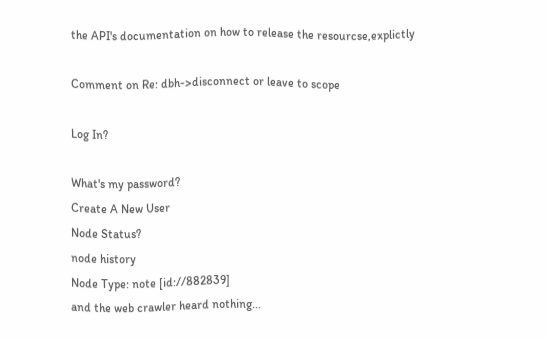the API's documentation on how to release the resourcse,explictly

Comment on Re: dbh->disconnect or leave to scope

Log In?

What's my password?
Create A New User
Node Status?
node history
Node Type: note [id://882839]
and the web crawler heard nothing...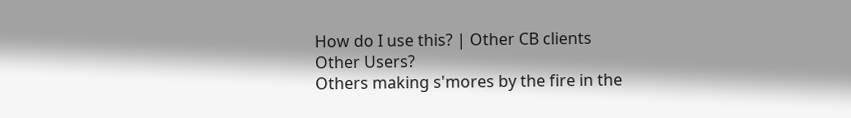How do I use this? | Other CB clients
Other Users?
Others making s'mores by the fire in the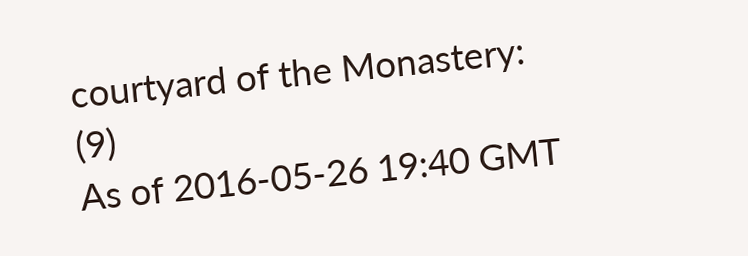courtyard of the Monastery: (9)
As of 2016-05-26 19:40 GMT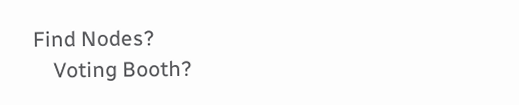Find Nodes?
    Voting Booth?